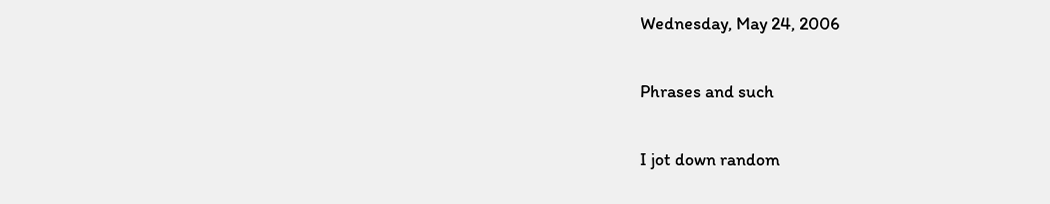Wednesday, May 24, 2006

Phrases and such

I jot down random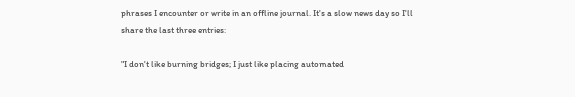phrases I encounter or write in an offline journal. It's a slow news day so I'll share the last three entries:

"I don't like burning bridges; I just like placing automated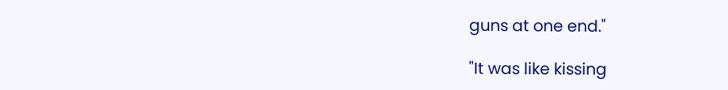guns at one end."

"It was like kissing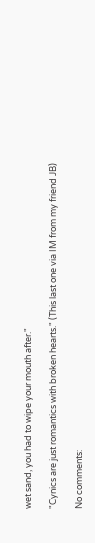wet sand, you had to wipe your mouth after."

"Cynics are just romantics with broken hearts." (This last one via IM from my friend JB)

No comments: